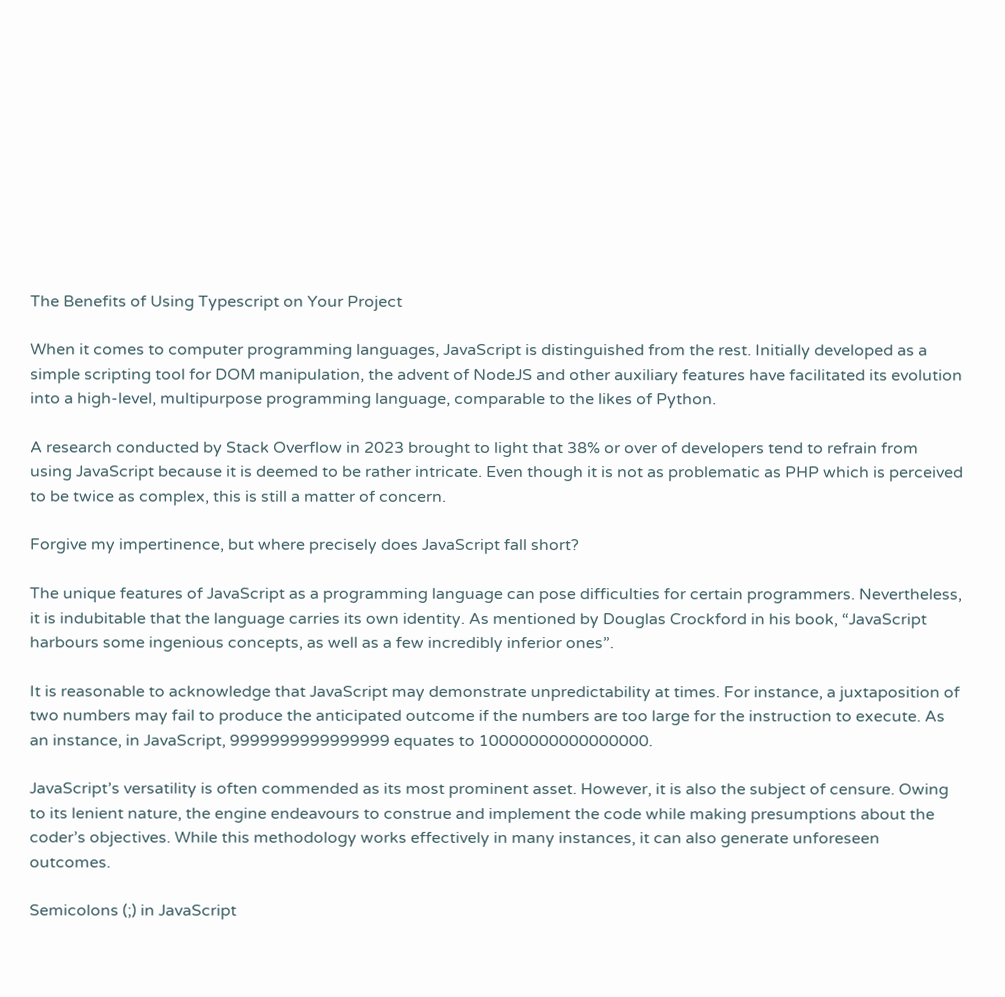The Benefits of Using Typescript on Your Project

When it comes to computer programming languages, JavaScript is distinguished from the rest. Initially developed as a simple scripting tool for DOM manipulation, the advent of NodeJS and other auxiliary features have facilitated its evolution into a high-level, multipurpose programming language, comparable to the likes of Python.

A research conducted by Stack Overflow in 2023 brought to light that 38% or over of developers tend to refrain from using JavaScript because it is deemed to be rather intricate. Even though it is not as problematic as PHP which is perceived to be twice as complex, this is still a matter of concern.

Forgive my impertinence, but where precisely does JavaScript fall short?

The unique features of JavaScript as a programming language can pose difficulties for certain programmers. Nevertheless, it is indubitable that the language carries its own identity. As mentioned by Douglas Crockford in his book, “JavaScript harbours some ingenious concepts, as well as a few incredibly inferior ones”.

It is reasonable to acknowledge that JavaScript may demonstrate unpredictability at times. For instance, a juxtaposition of two numbers may fail to produce the anticipated outcome if the numbers are too large for the instruction to execute. As an instance, in JavaScript, 9999999999999999 equates to 10000000000000000.

JavaScript’s versatility is often commended as its most prominent asset. However, it is also the subject of censure. Owing to its lenient nature, the engine endeavours to construe and implement the code while making presumptions about the coder’s objectives. While this methodology works effectively in many instances, it can also generate unforeseen outcomes.

Semicolons (;) in JavaScript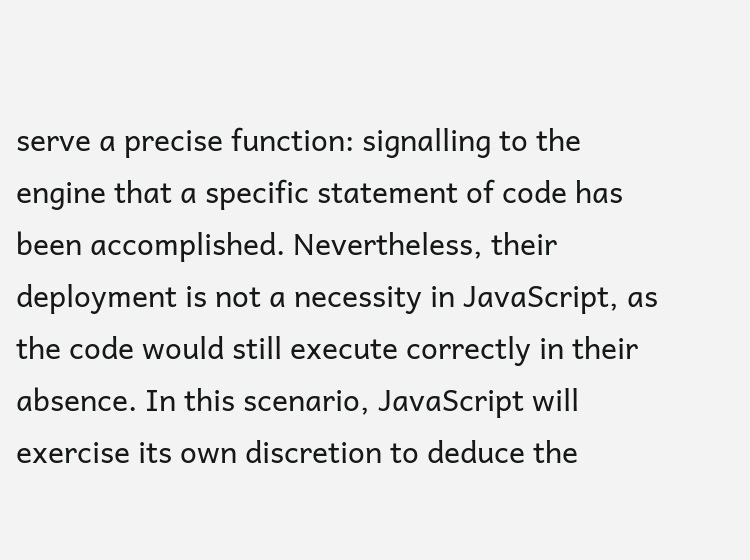serve a precise function: signalling to the engine that a specific statement of code has been accomplished. Nevertheless, their deployment is not a necessity in JavaScript, as the code would still execute correctly in their absence. In this scenario, JavaScript will exercise its own discretion to deduce the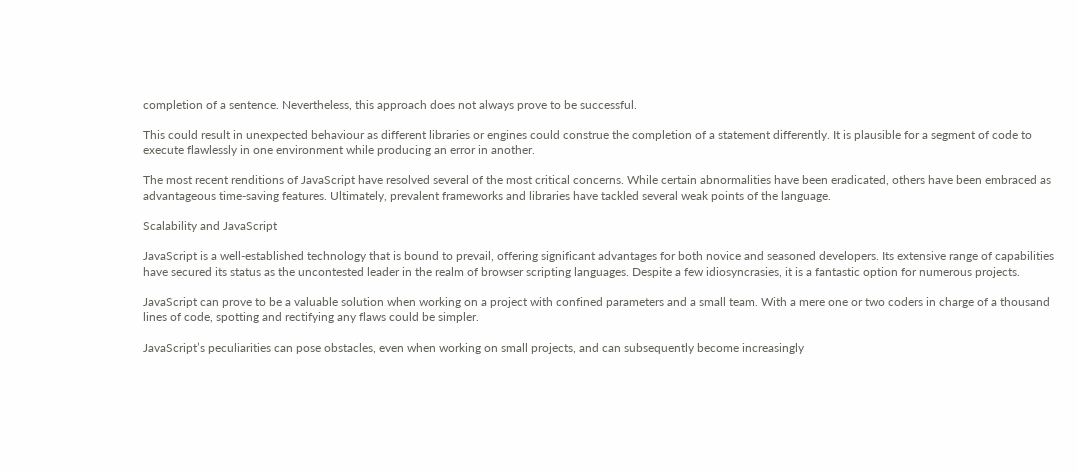completion of a sentence. Nevertheless, this approach does not always prove to be successful.

This could result in unexpected behaviour as different libraries or engines could construe the completion of a statement differently. It is plausible for a segment of code to execute flawlessly in one environment while producing an error in another.

The most recent renditions of JavaScript have resolved several of the most critical concerns. While certain abnormalities have been eradicated, others have been embraced as advantageous time-saving features. Ultimately, prevalent frameworks and libraries have tackled several weak points of the language.

Scalability and JavaScript

JavaScript is a well-established technology that is bound to prevail, offering significant advantages for both novice and seasoned developers. Its extensive range of capabilities have secured its status as the uncontested leader in the realm of browser scripting languages. Despite a few idiosyncrasies, it is a fantastic option for numerous projects.

JavaScript can prove to be a valuable solution when working on a project with confined parameters and a small team. With a mere one or two coders in charge of a thousand lines of code, spotting and rectifying any flaws could be simpler.

JavaScript’s peculiarities can pose obstacles, even when working on small projects, and can subsequently become increasingly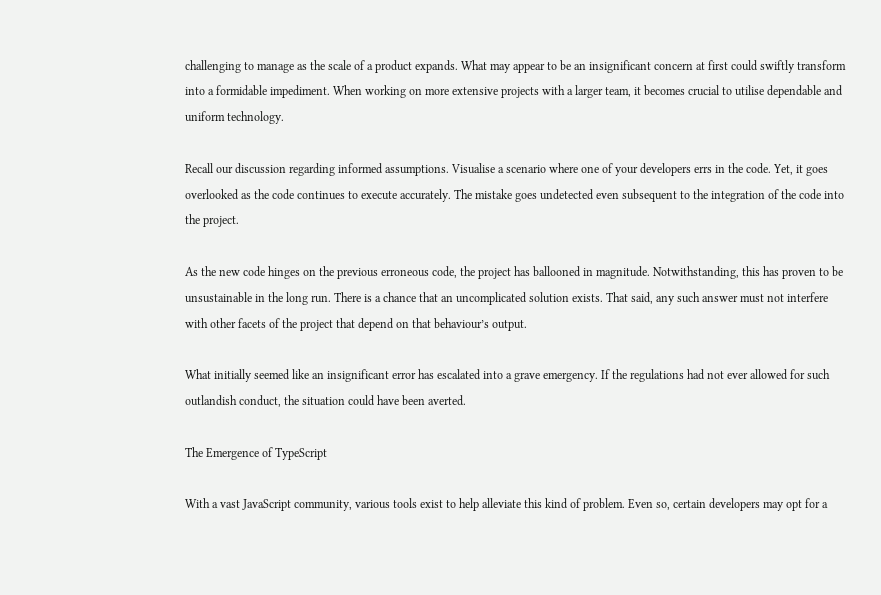challenging to manage as the scale of a product expands. What may appear to be an insignificant concern at first could swiftly transform into a formidable impediment. When working on more extensive projects with a larger team, it becomes crucial to utilise dependable and uniform technology.

Recall our discussion regarding informed assumptions. Visualise a scenario where one of your developers errs in the code. Yet, it goes overlooked as the code continues to execute accurately. The mistake goes undetected even subsequent to the integration of the code into the project.

As the new code hinges on the previous erroneous code, the project has ballooned in magnitude. Notwithstanding, this has proven to be unsustainable in the long run. There is a chance that an uncomplicated solution exists. That said, any such answer must not interfere with other facets of the project that depend on that behaviour’s output.

What initially seemed like an insignificant error has escalated into a grave emergency. If the regulations had not ever allowed for such outlandish conduct, the situation could have been averted.

The Emergence of TypeScript

With a vast JavaScript community, various tools exist to help alleviate this kind of problem. Even so, certain developers may opt for a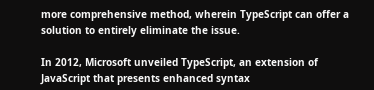more comprehensive method, wherein TypeScript can offer a solution to entirely eliminate the issue.

In 2012, Microsoft unveiled TypeScript, an extension of JavaScript that presents enhanced syntax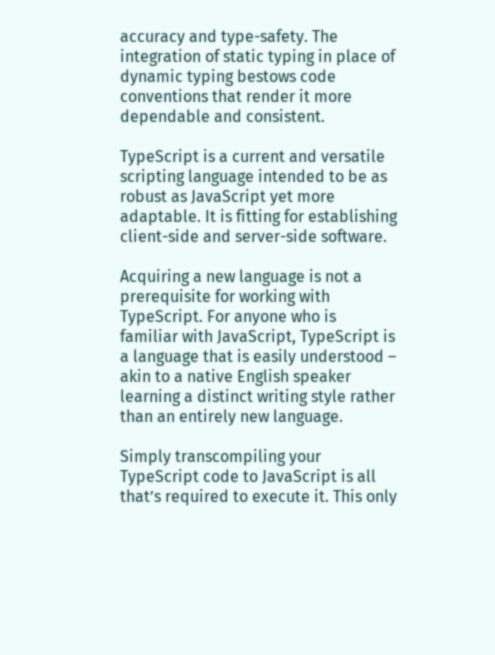accuracy and type-safety. The integration of static typing in place of dynamic typing bestows code conventions that render it more dependable and consistent.

TypeScript is a current and versatile scripting language intended to be as robust as JavaScript yet more adaptable. It is fitting for establishing client-side and server-side software.

Acquiring a new language is not a prerequisite for working with TypeScript. For anyone who is familiar with JavaScript, TypeScript is a language that is easily understood – akin to a native English speaker learning a distinct writing style rather than an entirely new language.

Simply transcompiling your TypeScript code to JavaScript is all that’s required to execute it. This only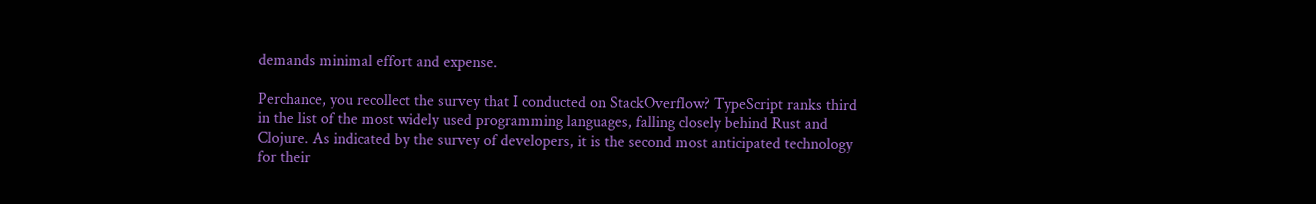demands minimal effort and expense.

Perchance, you recollect the survey that I conducted on StackOverflow? TypeScript ranks third in the list of the most widely used programming languages, falling closely behind Rust and Clojure. As indicated by the survey of developers, it is the second most anticipated technology for their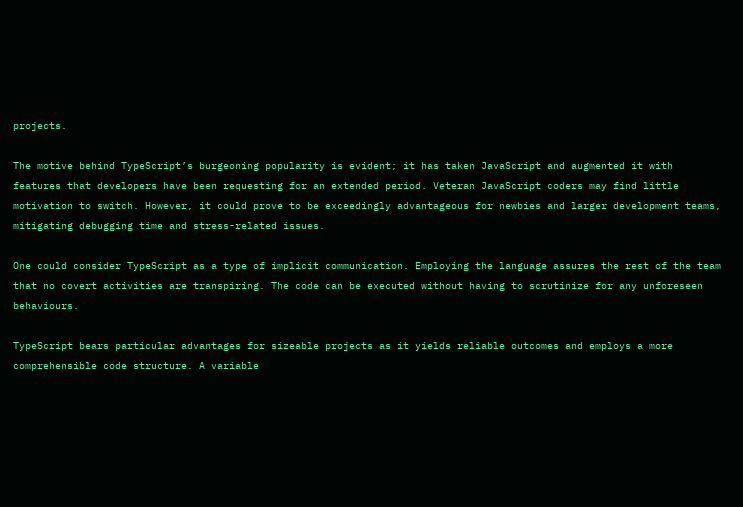projects.

The motive behind TypeScript’s burgeoning popularity is evident; it has taken JavaScript and augmented it with features that developers have been requesting for an extended period. Veteran JavaScript coders may find little motivation to switch. However, it could prove to be exceedingly advantageous for newbies and larger development teams, mitigating debugging time and stress-related issues.

One could consider TypeScript as a type of implicit communication. Employing the language assures the rest of the team that no covert activities are transpiring. The code can be executed without having to scrutinize for any unforeseen behaviours.

TypeScript bears particular advantages for sizeable projects as it yields reliable outcomes and employs a more comprehensible code structure. A variable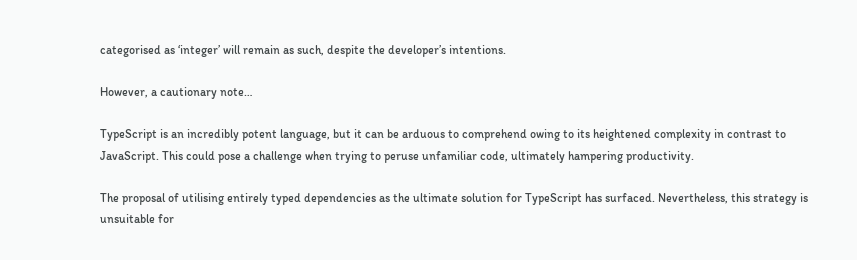categorised as ‘integer’ will remain as such, despite the developer’s intentions.

However, a cautionary note…

TypeScript is an incredibly potent language, but it can be arduous to comprehend owing to its heightened complexity in contrast to JavaScript. This could pose a challenge when trying to peruse unfamiliar code, ultimately hampering productivity.

The proposal of utilising entirely typed dependencies as the ultimate solution for TypeScript has surfaced. Nevertheless, this strategy is unsuitable for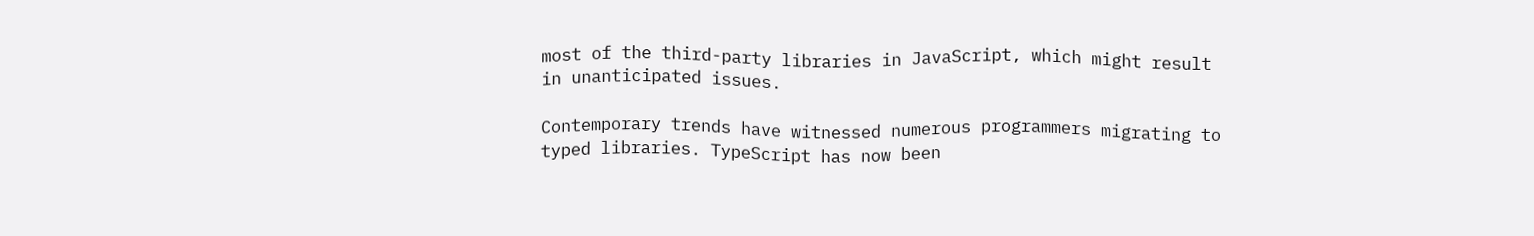most of the third-party libraries in JavaScript, which might result in unanticipated issues.

Contemporary trends have witnessed numerous programmers migrating to typed libraries. TypeScript has now been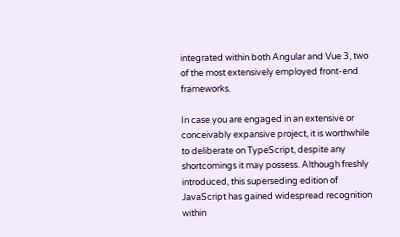integrated within both Angular and Vue 3, two of the most extensively employed front-end frameworks.

In case you are engaged in an extensive or conceivably expansive project, it is worthwhile to deliberate on TypeScript, despite any shortcomings it may possess. Although freshly introduced, this superseding edition of JavaScript has gained widespread recognition within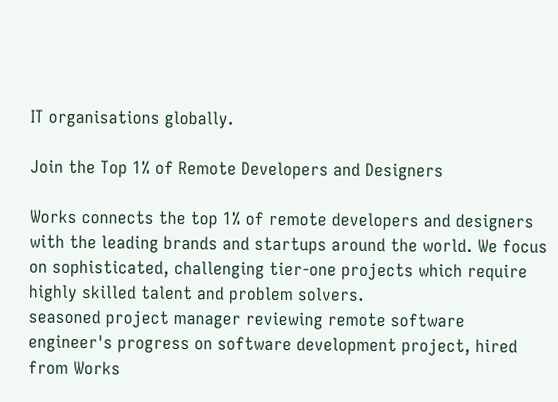IT organisations globally.

Join the Top 1% of Remote Developers and Designers

Works connects the top 1% of remote developers and designers with the leading brands and startups around the world. We focus on sophisticated, challenging tier-one projects which require highly skilled talent and problem solvers.
seasoned project manager reviewing remote software engineer's progress on software development project, hired from Works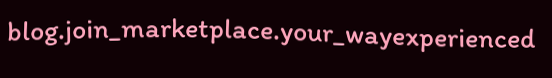blog.join_marketplace.your_wayexperienced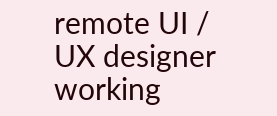remote UI / UX designer working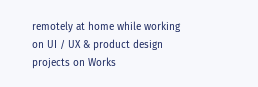remotely at home while working on UI / UX & product design projects on Works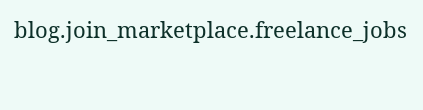blog.join_marketplace.freelance_jobs